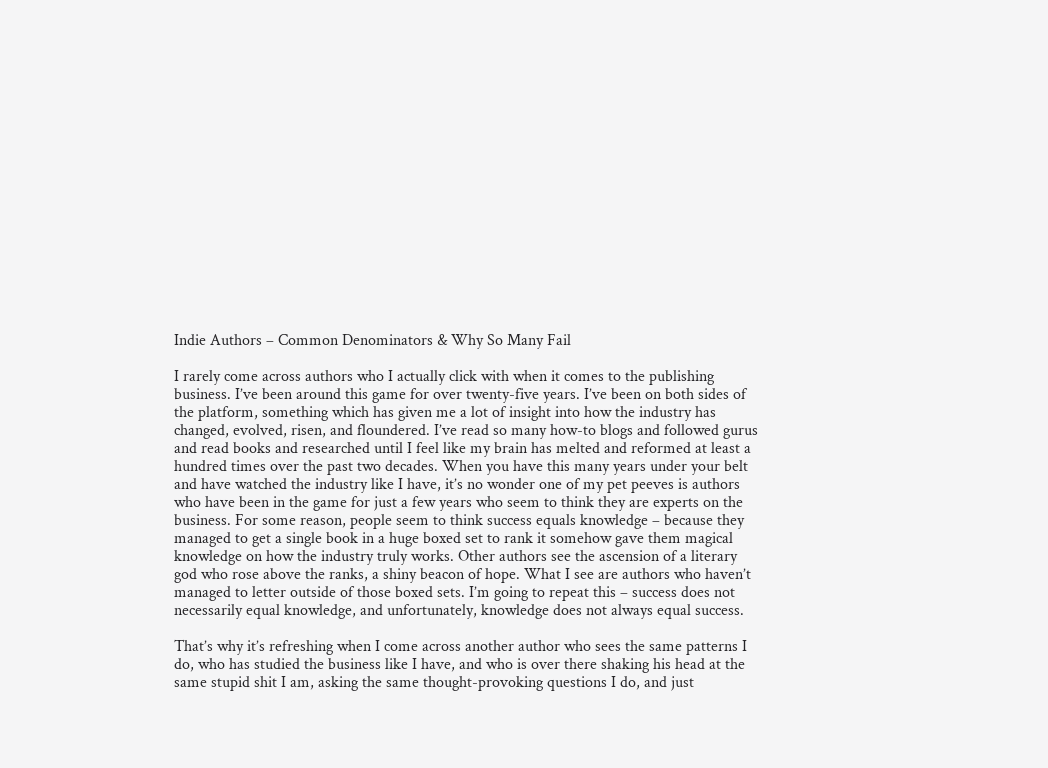Indie Authors – Common Denominators & Why So Many Fail

I rarely come across authors who I actually click with when it comes to the publishing business. I’ve been around this game for over twenty-five years. I’ve been on both sides of the platform, something which has given me a lot of insight into how the industry has changed, evolved, risen, and floundered. I’ve read so many how-to blogs and followed gurus and read books and researched until I feel like my brain has melted and reformed at least a hundred times over the past two decades. When you have this many years under your belt and have watched the industry like I have, it’s no wonder one of my pet peeves is authors who have been in the game for just a few years who seem to think they are experts on the business. For some reason, people seem to think success equals knowledge – because they managed to get a single book in a huge boxed set to rank it somehow gave them magical knowledge on how the industry truly works. Other authors see the ascension of a literary god who rose above the ranks, a shiny beacon of hope. What I see are authors who haven’t managed to letter outside of those boxed sets. I’m going to repeat this – success does not necessarily equal knowledge, and unfortunately, knowledge does not always equal success.

That’s why it’s refreshing when I come across another author who sees the same patterns I do, who has studied the business like I have, and who is over there shaking his head at the same stupid shit I am, asking the same thought-provoking questions I do, and just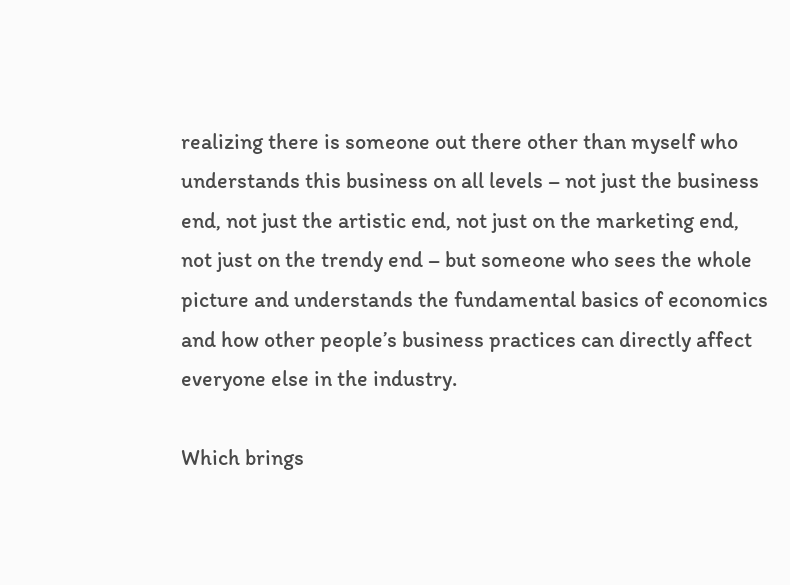realizing there is someone out there other than myself who understands this business on all levels – not just the business end, not just the artistic end, not just on the marketing end, not just on the trendy end – but someone who sees the whole picture and understands the fundamental basics of economics and how other people’s business practices can directly affect everyone else in the industry.

Which brings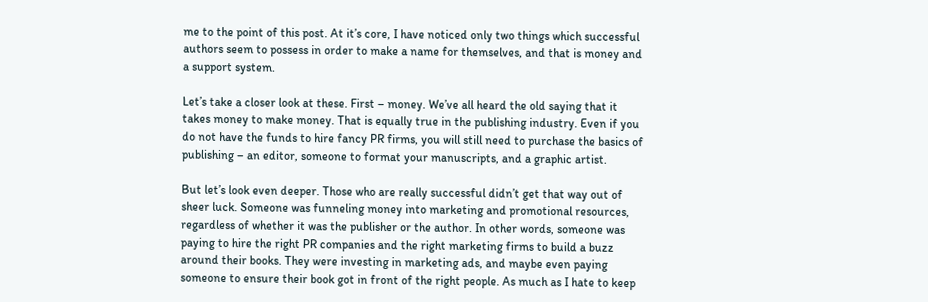me to the point of this post. At it’s core, I have noticed only two things which successful authors seem to possess in order to make a name for themselves, and that is money and a support system.

Let’s take a closer look at these. First – money. We’ve all heard the old saying that it takes money to make money. That is equally true in the publishing industry. Even if you do not have the funds to hire fancy PR firms, you will still need to purchase the basics of publishing – an editor, someone to format your manuscripts, and a graphic artist.

But let’s look even deeper. Those who are really successful didn’t get that way out of sheer luck. Someone was funneling money into marketing and promotional resources, regardless of whether it was the publisher or the author. In other words, someone was paying to hire the right PR companies and the right marketing firms to build a buzz around their books. They were investing in marketing ads, and maybe even paying someone to ensure their book got in front of the right people. As much as I hate to keep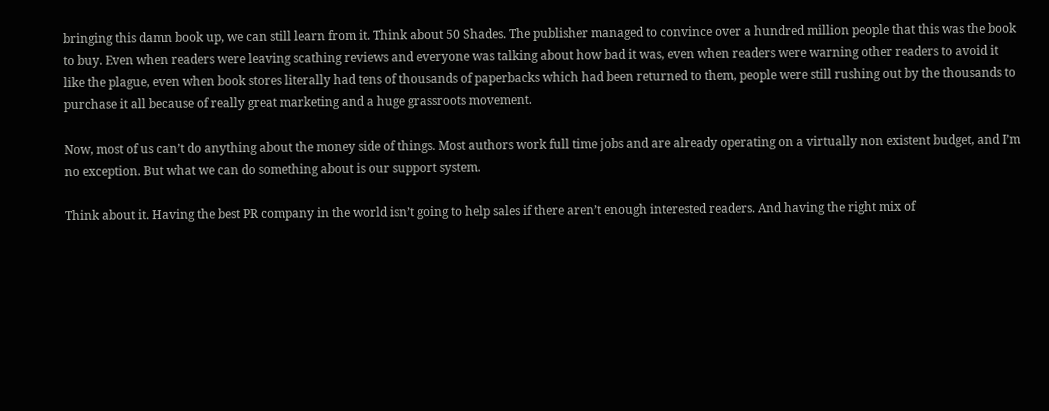bringing this damn book up, we can still learn from it. Think about 50 Shades. The publisher managed to convince over a hundred million people that this was the book to buy. Even when readers were leaving scathing reviews and everyone was talking about how bad it was, even when readers were warning other readers to avoid it like the plague, even when book stores literally had tens of thousands of paperbacks which had been returned to them, people were still rushing out by the thousands to purchase it all because of really great marketing and a huge grassroots movement.

Now, most of us can’t do anything about the money side of things. Most authors work full time jobs and are already operating on a virtually non existent budget, and I’m no exception. But what we can do something about is our support system.

Think about it. Having the best PR company in the world isn’t going to help sales if there aren’t enough interested readers. And having the right mix of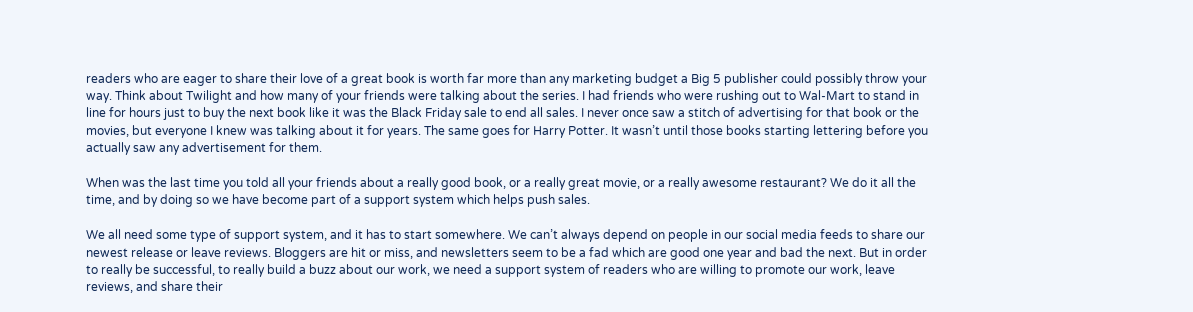readers who are eager to share their love of a great book is worth far more than any marketing budget a Big 5 publisher could possibly throw your way. Think about Twilight and how many of your friends were talking about the series. I had friends who were rushing out to Wal-Mart to stand in line for hours just to buy the next book like it was the Black Friday sale to end all sales. I never once saw a stitch of advertising for that book or the movies, but everyone I knew was talking about it for years. The same goes for Harry Potter. It wasn’t until those books starting lettering before you actually saw any advertisement for them.

When was the last time you told all your friends about a really good book, or a really great movie, or a really awesome restaurant? We do it all the time, and by doing so we have become part of a support system which helps push sales.

We all need some type of support system, and it has to start somewhere. We can’t always depend on people in our social media feeds to share our newest release or leave reviews. Bloggers are hit or miss, and newsletters seem to be a fad which are good one year and bad the next. But in order to really be successful, to really build a buzz about our work, we need a support system of readers who are willing to promote our work, leave reviews, and share their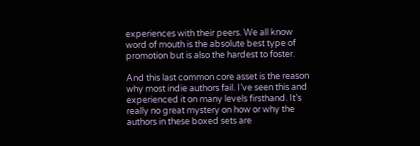experiences with their peers. We all know word of mouth is the absolute best type of promotion but is also the hardest to foster.

And this last common core asset is the reason why most indie authors fail. I’ve seen this and experienced it on many levels firsthand. It’s really no great mystery on how or why the authors in these boxed sets are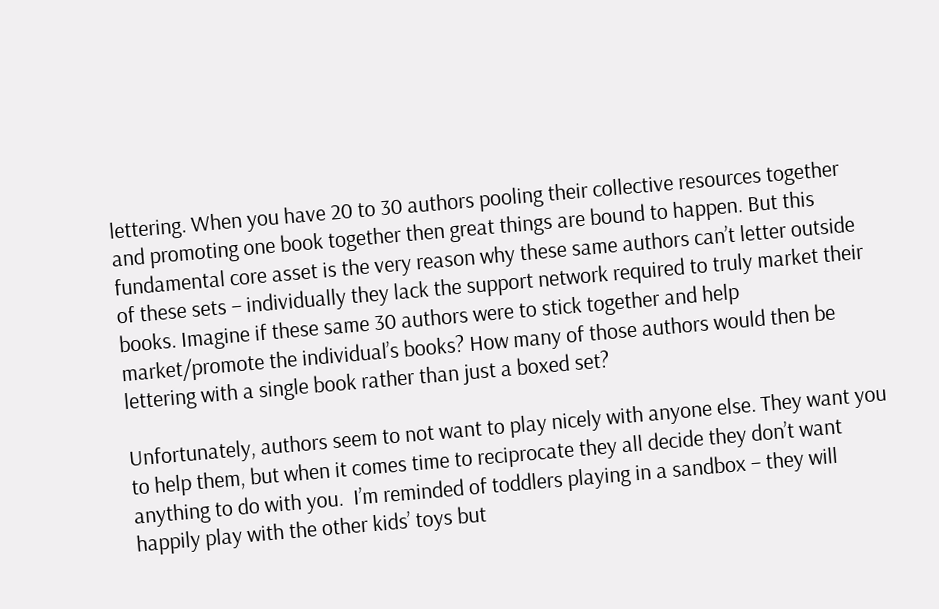lettering. When you have 20 to 30 authors pooling their collective resources together and promoting one book together then great things are bound to happen. But this fundamental core asset is the very reason why these same authors can’t letter outside of these sets – individually they lack the support network required to truly market their books. Imagine if these same 30 authors were to stick together and help market/promote the individual’s books? How many of those authors would then be lettering with a single book rather than just a boxed set?

Unfortunately, authors seem to not want to play nicely with anyone else. They want you to help them, but when it comes time to reciprocate they all decide they don’t want anything to do with you.  I’m reminded of toddlers playing in a sandbox – they will happily play with the other kids’ toys but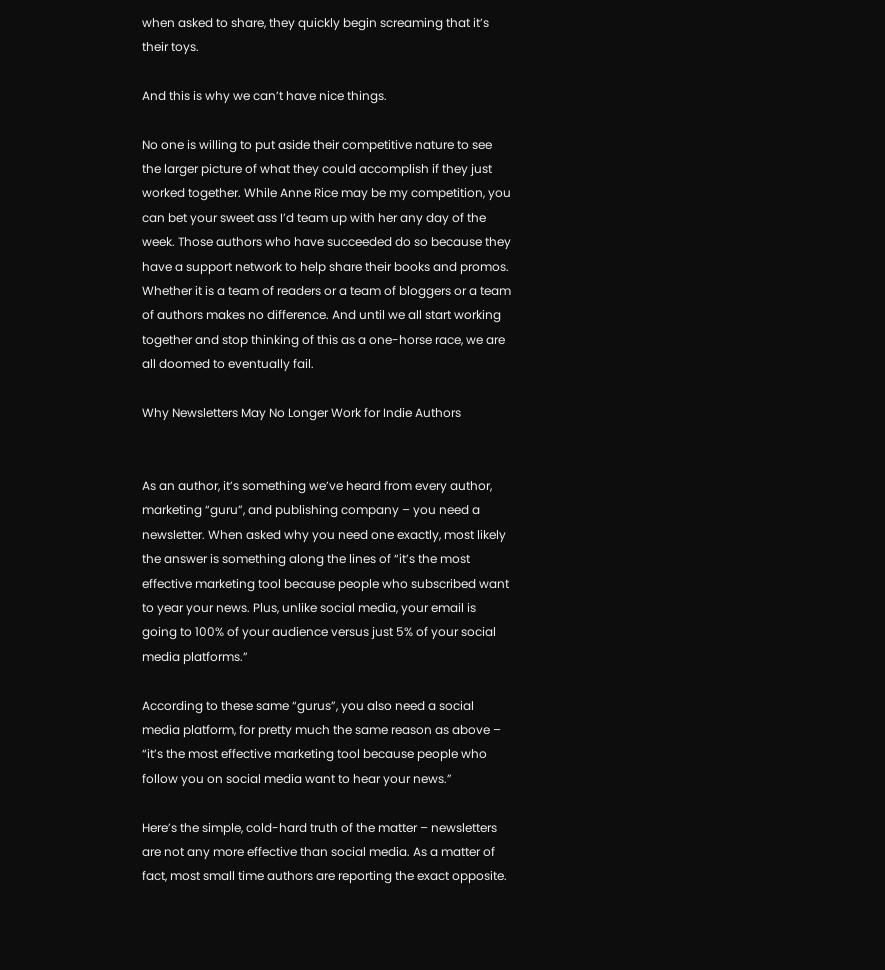when asked to share, they quickly begin screaming that it’s their toys.

And this is why we can’t have nice things.

No one is willing to put aside their competitive nature to see the larger picture of what they could accomplish if they just worked together. While Anne Rice may be my competition, you can bet your sweet ass I’d team up with her any day of the week. Those authors who have succeeded do so because they have a support network to help share their books and promos. Whether it is a team of readers or a team of bloggers or a team of authors makes no difference. And until we all start working together and stop thinking of this as a one-horse race, we are all doomed to eventually fail.

Why Newsletters May No Longer Work for Indie Authors


As an author, it’s something we’ve heard from every author, marketing “guru”, and publishing company – you need a newsletter. When asked why you need one exactly, most likely the answer is something along the lines of “it’s the most effective marketing tool because people who subscribed want to year your news. Plus, unlike social media, your email is going to 100% of your audience versus just 5% of your social media platforms.”

According to these same “gurus”, you also need a social media platform, for pretty much the same reason as above – “it’s the most effective marketing tool because people who follow you on social media want to hear your news.”

Here’s the simple, cold-hard truth of the matter – newsletters are not any more effective than social media. As a matter of fact, most small time authors are reporting the exact opposite.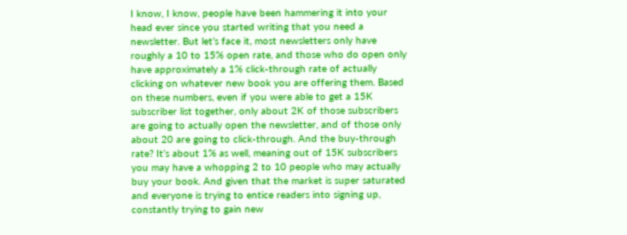I know, I know, people have been hammering it into your head ever since you started writing that you need a newsletter. But let’s face it, most newsletters only have roughly a 10 to 15% open rate, and those who do open only have approximately a 1% click-through rate of actually clicking on whatever new book you are offering them. Based on these numbers, even if you were able to get a 15K subscriber list together, only about 2K of those subscribers are going to actually open the newsletter, and of those only about 20 are going to click-through. And the buy-through rate? It’s about 1% as well, meaning out of 15K subscribers you may have a whopping 2 to 10 people who may actually buy your book. And given that the market is super saturated and everyone is trying to entice readers into signing up, constantly trying to gain new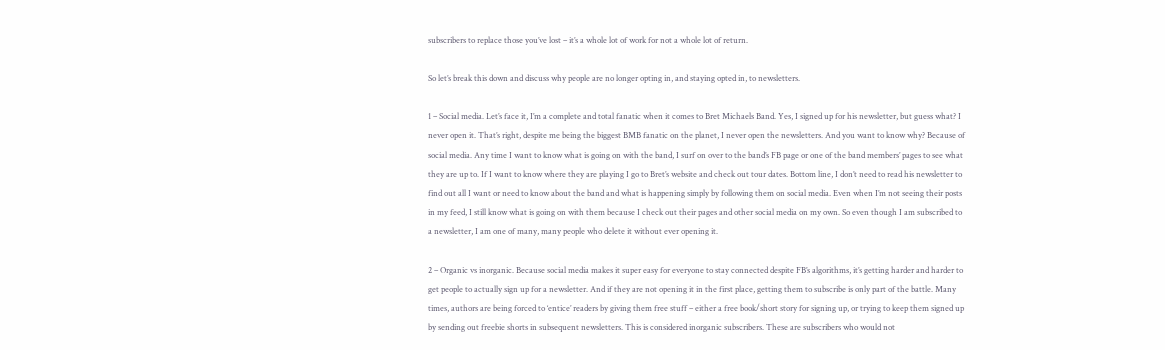subscribers to replace those you’ve lost – it’s a whole lot of work for not a whole lot of return.

So let’s break this down and discuss why people are no longer opting in, and staying opted in, to newsletters.

1 – Social media. Let’s face it, I’m a complete and total fanatic when it comes to Bret Michaels Band. Yes, I signed up for his newsletter, but guess what? I never open it. That’s right, despite me being the biggest BMB fanatic on the planet, I never open the newsletters. And you want to know why? Because of social media. Any time I want to know what is going on with the band, I surf on over to the band’s FB page or one of the band members’ pages to see what they are up to. If I want to know where they are playing I go to Bret’s website and check out tour dates. Bottom line, I don’t need to read his newsletter to find out all I want or need to know about the band and what is happening simply by following them on social media. Even when I’m not seeing their posts in my feed, I still know what is going on with them because I check out their pages and other social media on my own. So even though I am subscribed to a newsletter, I am one of many, many people who delete it without ever opening it.

2 – Organic vs inorganic. Because social media makes it super easy for everyone to stay connected despite FB’s algorithms, it’s getting harder and harder to get people to actually sign up for a newsletter. And if they are not opening it in the first place, getting them to subscribe is only part of the battle. Many times, authors are being forced to ‘entice’ readers by giving them free stuff – either a free book/short story for signing up, or trying to keep them signed up by sending out freebie shorts in subsequent newsletters. This is considered inorganic subscribers. These are subscribers who would not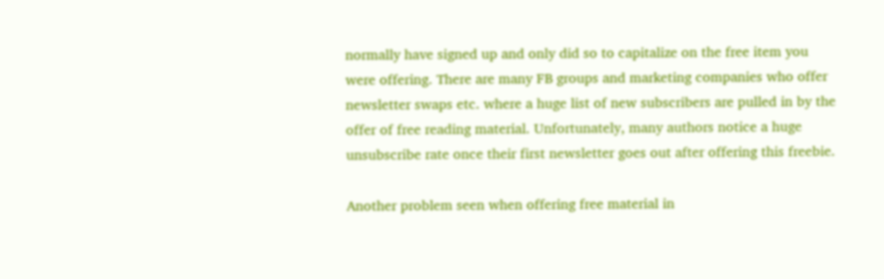normally have signed up and only did so to capitalize on the free item you were offering. There are many FB groups and marketing companies who offer newsletter swaps etc. where a huge list of new subscribers are pulled in by the offer of free reading material. Unfortunately, many authors notice a huge unsubscribe rate once their first newsletter goes out after offering this freebie.

Another problem seen when offering free material in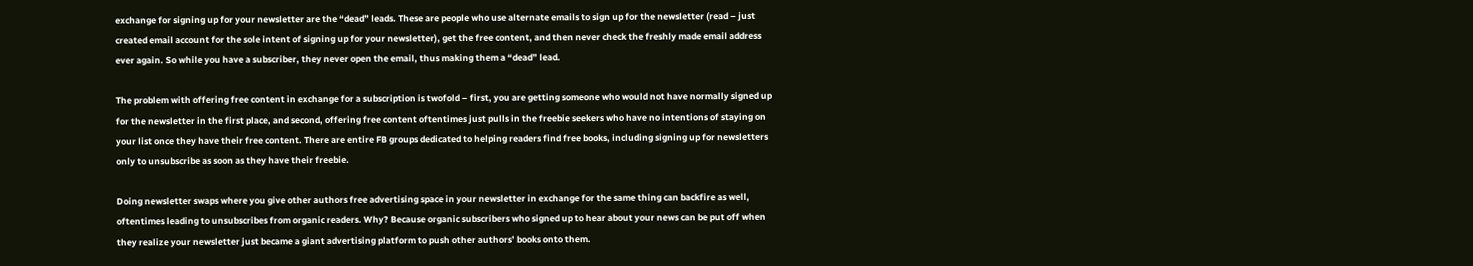exchange for signing up for your newsletter are the “dead” leads. These are people who use alternate emails to sign up for the newsletter (read – just created email account for the sole intent of signing up for your newsletter), get the free content, and then never check the freshly made email address ever again. So while you have a subscriber, they never open the email, thus making them a “dead” lead.

The problem with offering free content in exchange for a subscription is twofold – first, you are getting someone who would not have normally signed up for the newsletter in the first place, and second, offering free content oftentimes just pulls in the freebie seekers who have no intentions of staying on your list once they have their free content. There are entire FB groups dedicated to helping readers find free books, including signing up for newsletters only to unsubscribe as soon as they have their freebie.

Doing newsletter swaps where you give other authors free advertising space in your newsletter in exchange for the same thing can backfire as well, oftentimes leading to unsubscribes from organic readers. Why? Because organic subscribers who signed up to hear about your news can be put off when they realize your newsletter just became a giant advertising platform to push other authors’ books onto them.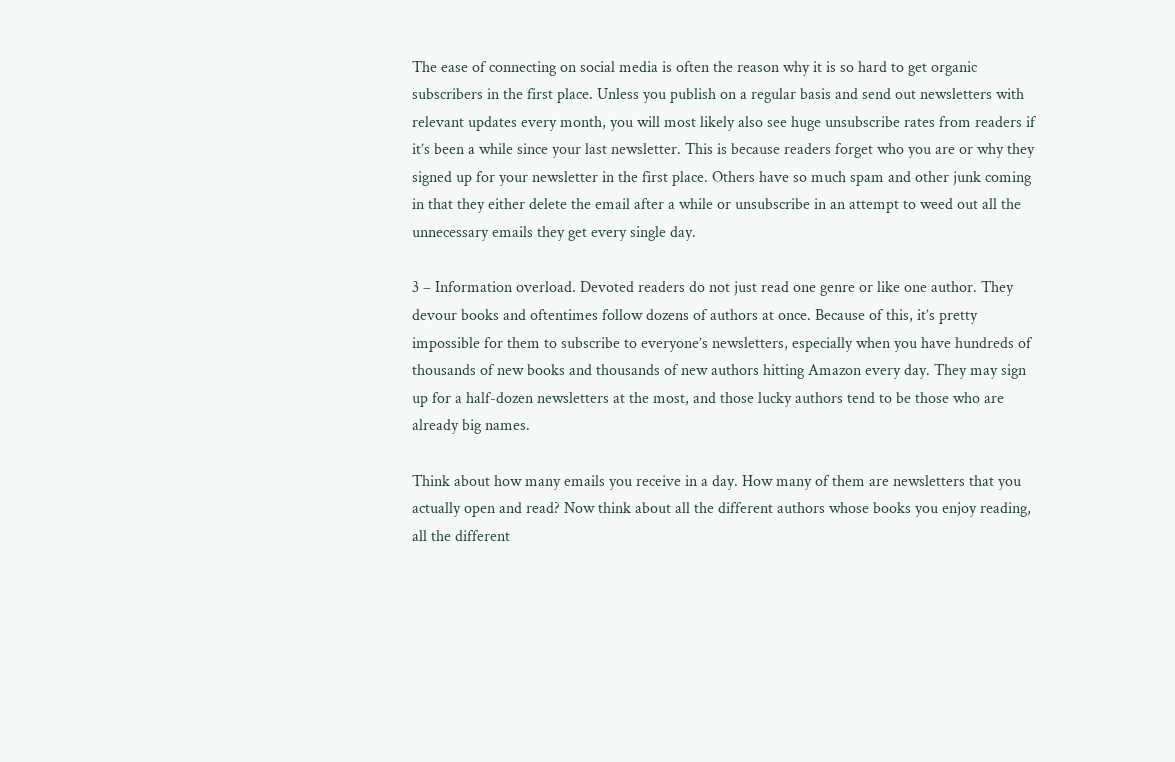The ease of connecting on social media is often the reason why it is so hard to get organic subscribers in the first place. Unless you publish on a regular basis and send out newsletters with relevant updates every month, you will most likely also see huge unsubscribe rates from readers if it’s been a while since your last newsletter. This is because readers forget who you are or why they signed up for your newsletter in the first place. Others have so much spam and other junk coming in that they either delete the email after a while or unsubscribe in an attempt to weed out all the unnecessary emails they get every single day.

3 – Information overload. Devoted readers do not just read one genre or like one author. They devour books and oftentimes follow dozens of authors at once. Because of this, it’s pretty impossible for them to subscribe to everyone’s newsletters, especially when you have hundreds of thousands of new books and thousands of new authors hitting Amazon every day. They may sign up for a half-dozen newsletters at the most, and those lucky authors tend to be those who are already big names.

Think about how many emails you receive in a day. How many of them are newsletters that you actually open and read? Now think about all the different authors whose books you enjoy reading, all the different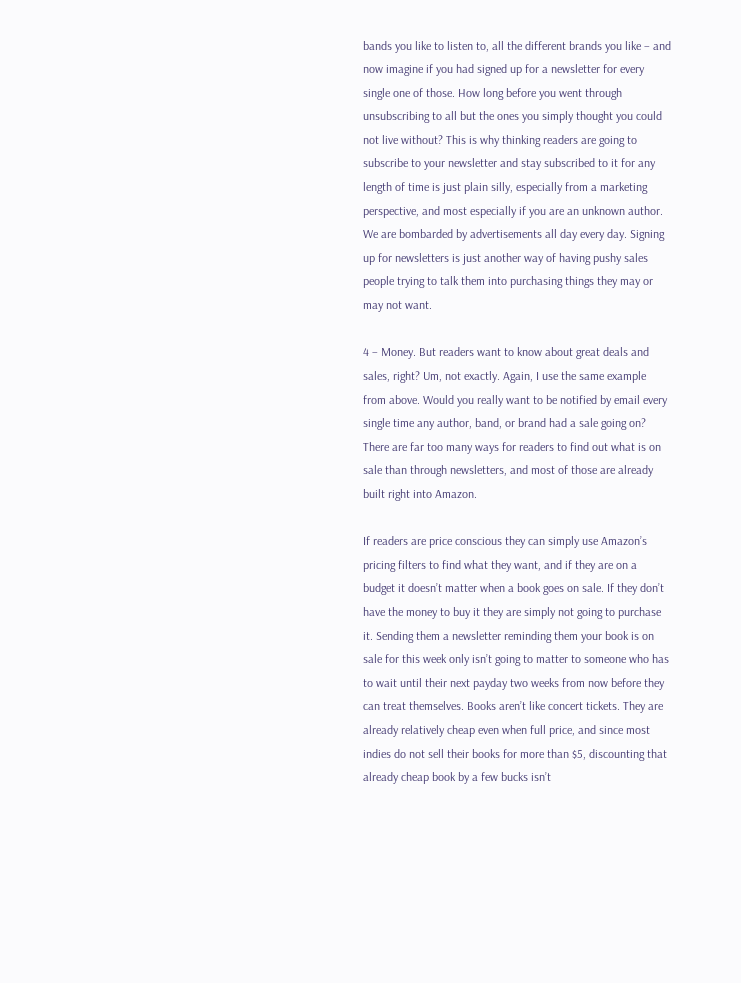bands you like to listen to, all the different brands you like – and now imagine if you had signed up for a newsletter for every single one of those. How long before you went through unsubscribing to all but the ones you simply thought you could not live without? This is why thinking readers are going to subscribe to your newsletter and stay subscribed to it for any length of time is just plain silly, especially from a marketing perspective, and most especially if you are an unknown author. We are bombarded by advertisements all day every day. Signing up for newsletters is just another way of having pushy sales people trying to talk them into purchasing things they may or may not want.

4 – Money. But readers want to know about great deals and sales, right? Um, not exactly. Again, I use the same example from above. Would you really want to be notified by email every single time any author, band, or brand had a sale going on? There are far too many ways for readers to find out what is on sale than through newsletters, and most of those are already built right into Amazon.

If readers are price conscious they can simply use Amazon’s pricing filters to find what they want, and if they are on a budget it doesn’t matter when a book goes on sale. If they don’t have the money to buy it they are simply not going to purchase it. Sending them a newsletter reminding them your book is on sale for this week only isn’t going to matter to someone who has to wait until their next payday two weeks from now before they can treat themselves. Books aren’t like concert tickets. They are already relatively cheap even when full price, and since most indies do not sell their books for more than $5, discounting that already cheap book by a few bucks isn’t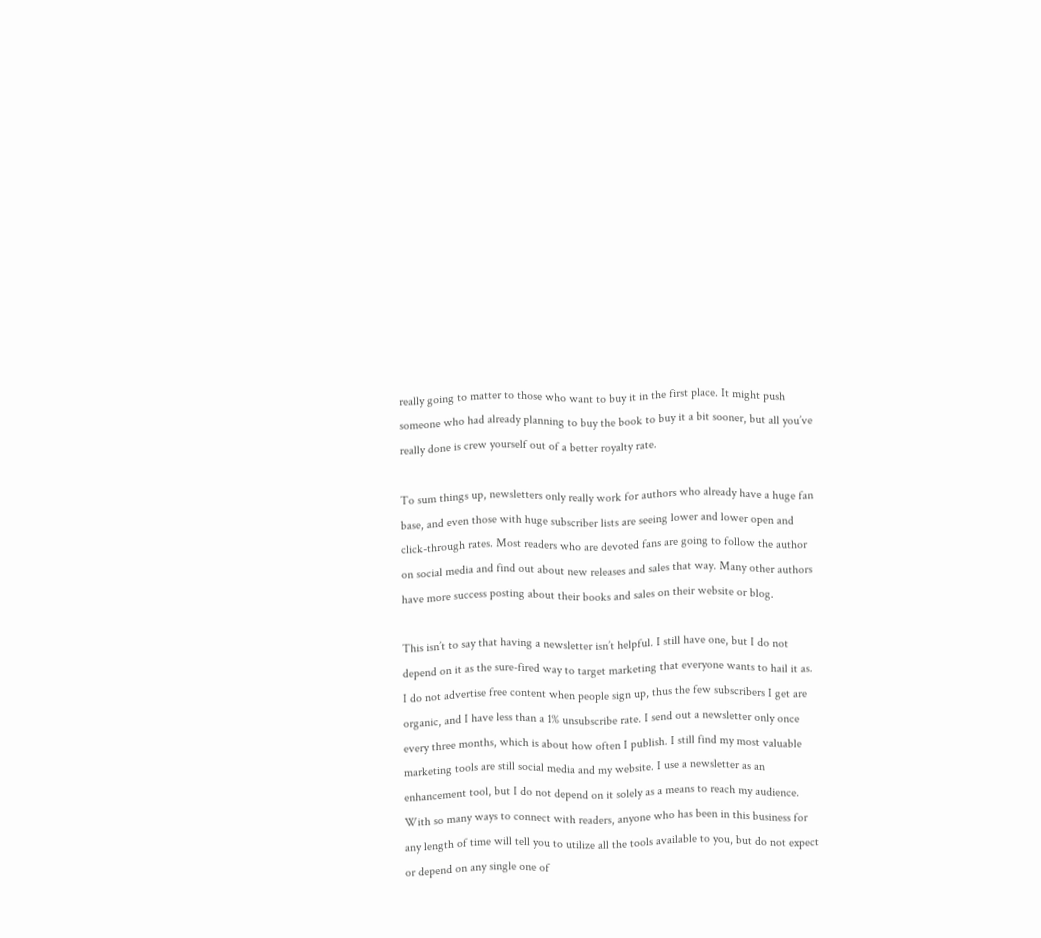really going to matter to those who want to buy it in the first place. It might push someone who had already planning to buy the book to buy it a bit sooner, but all you’ve really done is crew yourself out of a better royalty rate.

To sum things up, newsletters only really work for authors who already have a huge fan base, and even those with huge subscriber lists are seeing lower and lower open and click-through rates. Most readers who are devoted fans are going to follow the author on social media and find out about new releases and sales that way. Many other authors have more success posting about their books and sales on their website or blog.

This isn’t to say that having a newsletter isn’t helpful. I still have one, but I do not depend on it as the sure-fired way to target marketing that everyone wants to hail it as. I do not advertise free content when people sign up, thus the few subscribers I get are organic, and I have less than a 1% unsubscribe rate. I send out a newsletter only once every three months, which is about how often I publish. I still find my most valuable marketing tools are still social media and my website. I use a newsletter as an enhancement tool, but I do not depend on it solely as a means to reach my audience. With so many ways to connect with readers, anyone who has been in this business for any length of time will tell you to utilize all the tools available to you, but do not expect or depend on any single one of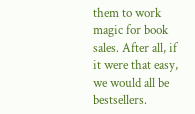them to work magic for book sales. After all, if it were that easy, we would all be bestsellers.